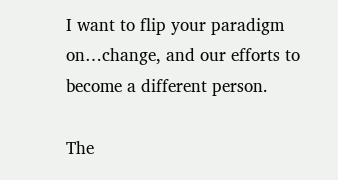I want to flip your paradigm on…change, and our efforts to become a different person.

The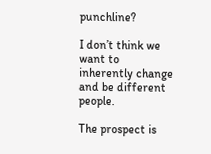punchline?

I don’t think we want to inherently change and be different people.

The prospect is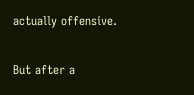actually offensive.

But after a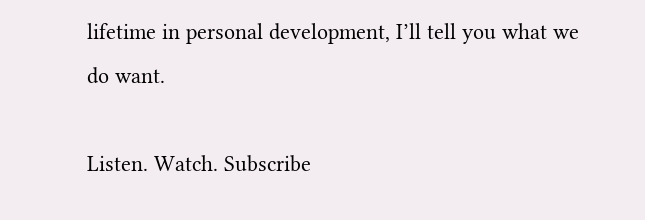lifetime in personal development, I’ll tell you what we do want.

Listen. Watch. Subscribe